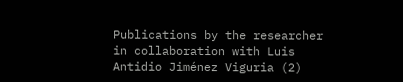Publications by the researcher in collaboration with Luis Antidio Jiménez Viguria (2)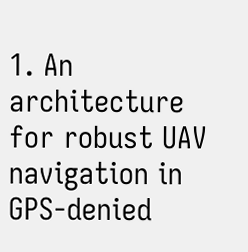1. An architecture for robust UAV navigation in GPS-denied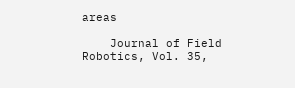areas

    Journal of Field Robotics, Vol. 35,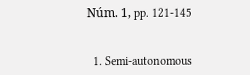Núm. 1, pp. 121-145


  1. Semi-autonomous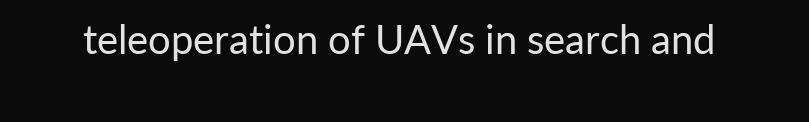teleoperation of UAVs in search and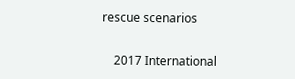rescue scenarios

    2017 International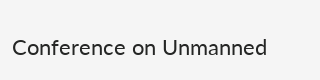Conference on Unmanned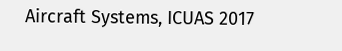Aircraft Systems, ICUAS 2017